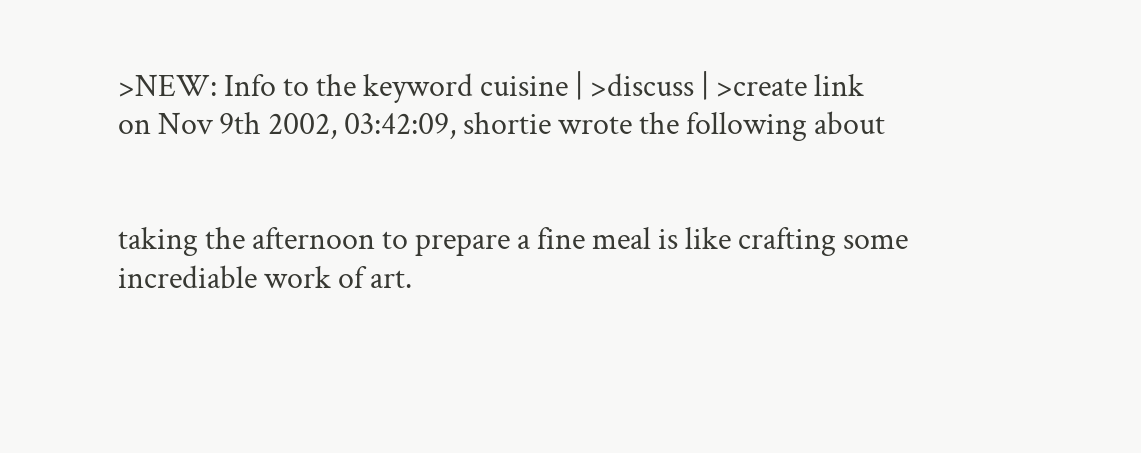>NEW: Info to the keyword cuisine | >discuss | >create link
on Nov 9th 2002, 03:42:09, shortie wrote the following about


taking the afternoon to prepare a fine meal is like crafting some incrediable work of art.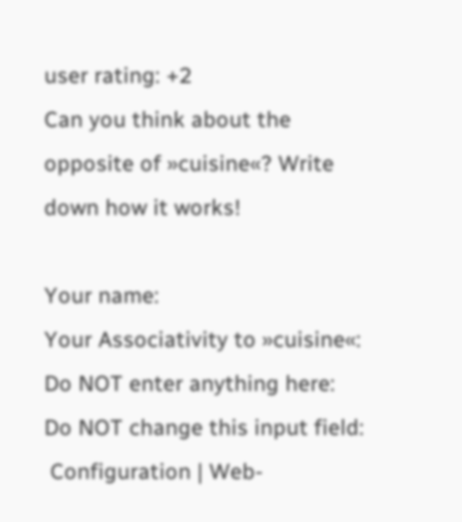user rating: +2
Can you think about the opposite of »cuisine«? Write down how it works!

Your name:
Your Associativity to »cuisine«:
Do NOT enter anything here:
Do NOT change this input field:
 Configuration | Web-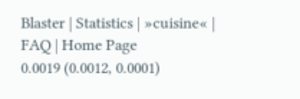Blaster | Statistics | »cuisine« | FAQ | Home Page
0.0019 (0.0012, 0.0001)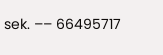sek. –– 66495717